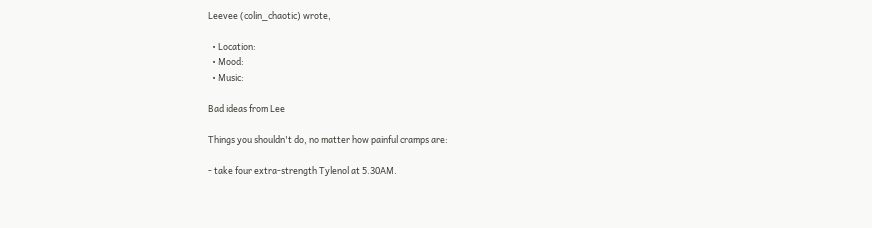Leevee (colin_chaotic) wrote,

  • Location:
  • Mood:
  • Music:

Bad ideas from Lee

Things you shouldn't do, no matter how painful cramps are:

- take four extra-strength Tylenol at 5.30AM.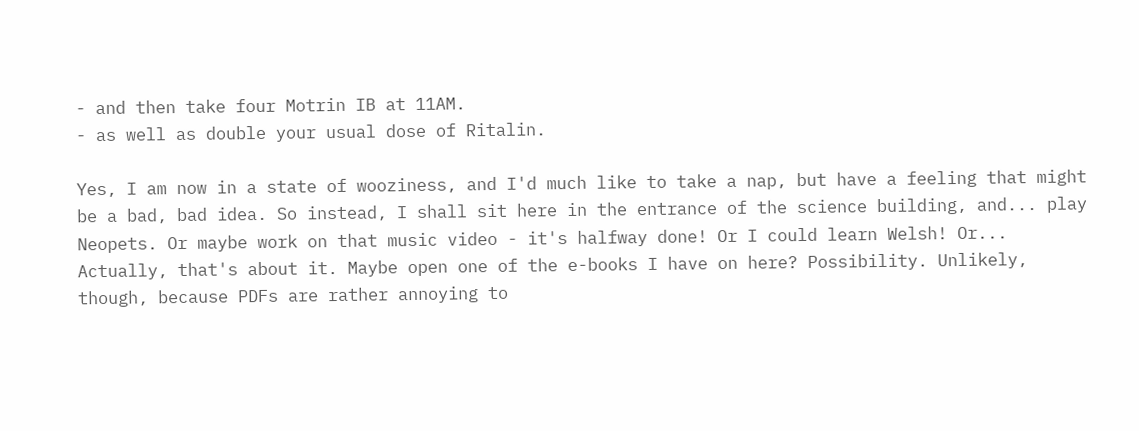- and then take four Motrin IB at 11AM.
- as well as double your usual dose of Ritalin.

Yes, I am now in a state of wooziness, and I'd much like to take a nap, but have a feeling that might be a bad, bad idea. So instead, I shall sit here in the entrance of the science building, and... play Neopets. Or maybe work on that music video - it's halfway done! Or I could learn Welsh! Or... Actually, that's about it. Maybe open one of the e-books I have on here? Possibility. Unlikely, though, because PDFs are rather annoying to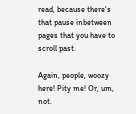read, because there's that pause inbetween pages that you have to scroll past.

Again, people, woozy here! Pity me! Or, um, not.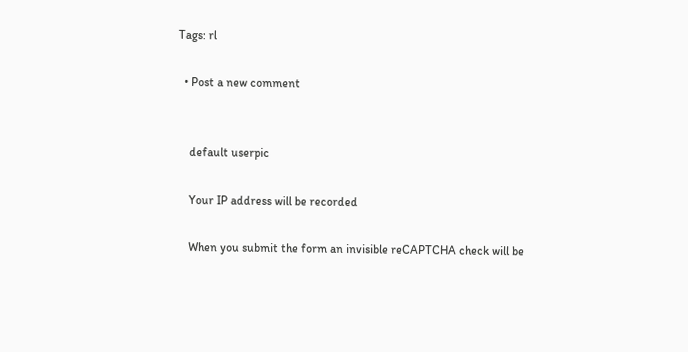Tags: rl

  • Post a new comment


    default userpic

    Your IP address will be recorded

    When you submit the form an invisible reCAPTCHA check will be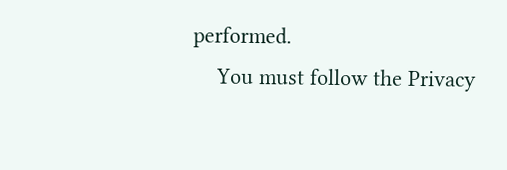performed.
    You must follow the Privacy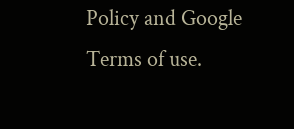Policy and Google Terms of use.